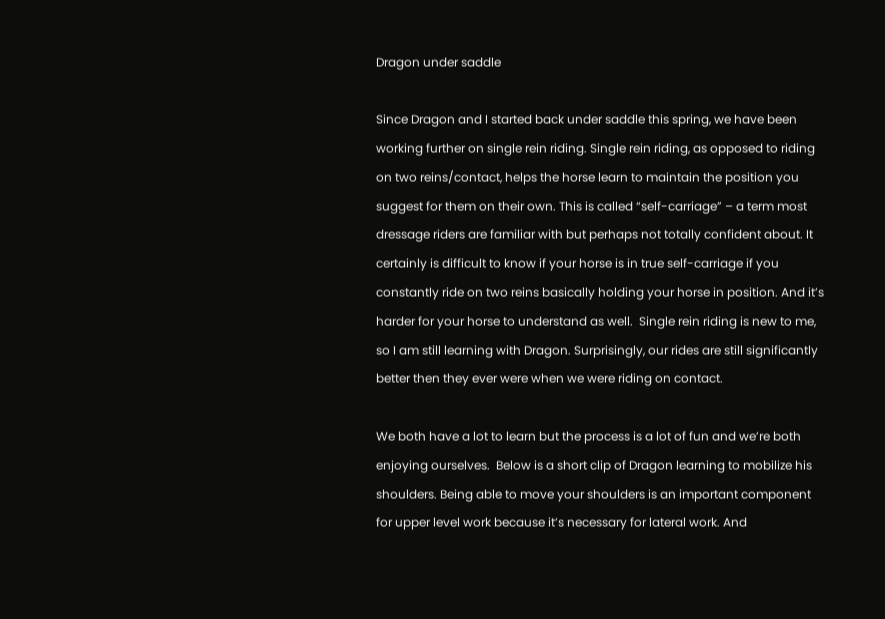Dragon under saddle

Since Dragon and I started back under saddle this spring, we have been working further on single rein riding. Single rein riding, as opposed to riding on two reins/contact, helps the horse learn to maintain the position you suggest for them on their own. This is called “self-carriage” – a term most dressage riders are familiar with but perhaps not totally confident about. It certainly is difficult to know if your horse is in true self-carriage if you constantly ride on two reins basically holding your horse in position. And it’s harder for your horse to understand as well.  Single rein riding is new to me, so I am still learning with Dragon. Surprisingly, our rides are still significantly better then they ever were when we were riding on contact.

We both have a lot to learn but the process is a lot of fun and we’re both enjoying ourselves.  Below is a short clip of Dragon learning to mobilize his shoulders. Being able to move your shoulders is an important component for upper level work because it’s necessary for lateral work. And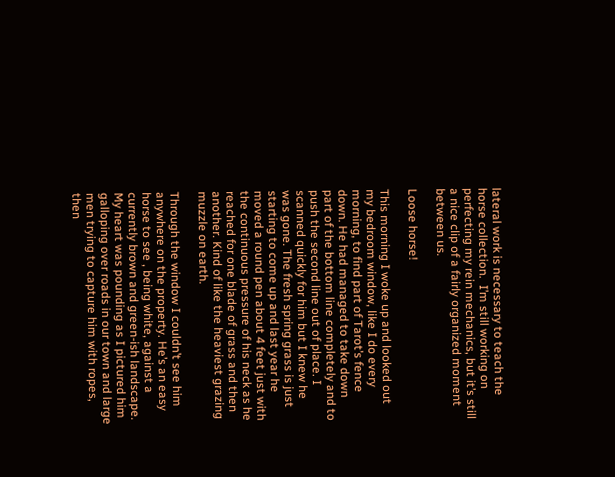lateral work is necessary to teach the horse collection.  I’m still working on perfecting my rein mechanics, but it’s still a nice clip of a fairly organized moment between us.

Loose horse!

This morning I woke up and looked out my bedroom window, like I do every morning, to find part of Tarot’s fence down. He had managed to take down part of the bottom line completely and to push the second line out of place. I scanned quickly for him but I knew he was gone. The fresh spring grass is just starting to come up and last year he moved a round pen about 4 feet just with the continuous pressure of his neck as he reached for one blade of grass and then another. Kind of like the heaviest grazing muzzle on earth.

Through the window I couldn’t see him anywhere on the property. He’s an easy horse to see , being white, against a currently brown and green-ish landscape. My heart was pounding as I pictured him galloping over roads in our town and large men trying to capture him with ropes, then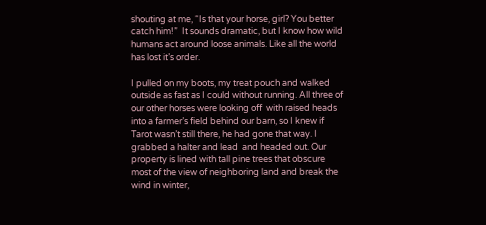shouting at me, “Is that your horse, girl? You better catch him!”  It sounds dramatic, but I know how wild humans act around loose animals. Like all the world has lost it’s order.

I pulled on my boots, my treat pouch and walked outside as fast as I could without running. All three of our other horses were looking off  with raised heads into a farmer’s field behind our barn, so I knew if Tarot wasn’t still there, he had gone that way. I grabbed a halter and lead  and headed out. Our property is lined with tall pine trees that obscure most of the view of neighboring land and break the wind in winter,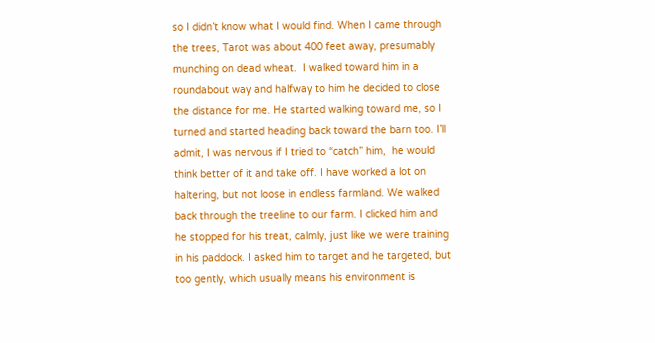so I didn’t know what I would find. When I came through the trees, Tarot was about 400 feet away, presumably munching on dead wheat.  I walked toward him in a roundabout way and halfway to him he decided to close the distance for me. He started walking toward me, so I turned and started heading back toward the barn too. I’ll admit, I was nervous if I tried to “catch” him,  he would think better of it and take off. I have worked a lot on haltering, but not loose in endless farmland. We walked back through the treeline to our farm. I clicked him and he stopped for his treat, calmly, just like we were training in his paddock. I asked him to target and he targeted, but too gently, which usually means his environment is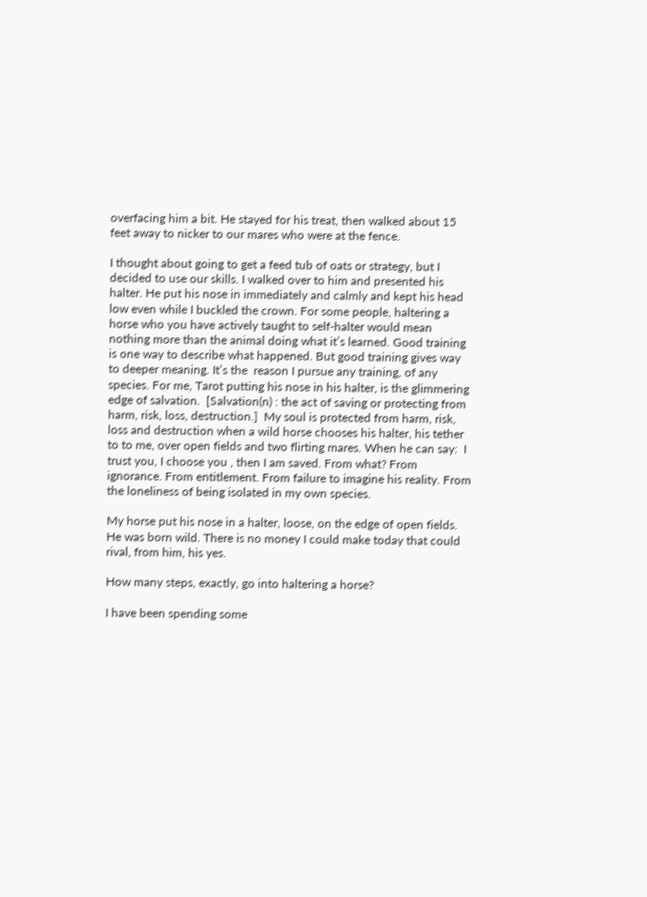overfacing him a bit. He stayed for his treat, then walked about 15 feet away to nicker to our mares who were at the fence.

I thought about going to get a feed tub of oats or strategy, but I decided to use our skills. I walked over to him and presented his halter. He put his nose in immediately and calmly and kept his head low even while I buckled the crown. For some people, haltering a horse who you have actively taught to self-halter would mean nothing more than the animal doing what it’s learned. Good training is one way to describe what happened. But good training gives way to deeper meaning. It’s the  reason I pursue any training, of any species. For me, Tarot putting his nose in his halter, is the glimmering edge of salvation.  [Salvation(n) : the act of saving or protecting from harm, risk, loss, destruction.]  My soul is protected from harm, risk, loss and destruction when a wild horse chooses his halter, his tether to to me, over open fields and two flirting mares. When he can say:  I trust you, I choose you , then I am saved. From what? From ignorance. From entitlement. From failure to imagine his reality. From the loneliness of being isolated in my own species.

My horse put his nose in a halter, loose, on the edge of open fields. He was born wild. There is no money I could make today that could rival, from him, his yes.

How many steps, exactly, go into haltering a horse?

I have been spending some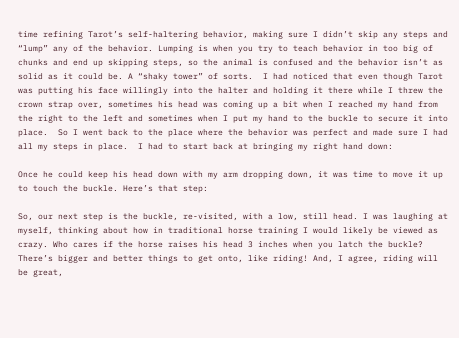time refining Tarot’s self-haltering behavior, making sure I didn’t skip any steps and “lump” any of the behavior. Lumping is when you try to teach behavior in too big of chunks and end up skipping steps, so the animal is confused and the behavior isn’t as solid as it could be. A “shaky tower” of sorts.  I had noticed that even though Tarot was putting his face willingly into the halter and holding it there while I threw the crown strap over, sometimes his head was coming up a bit when I reached my hand from the right to the left and sometimes when I put my hand to the buckle to secure it into place.  So I went back to the place where the behavior was perfect and made sure I had all my steps in place.  I had to start back at bringing my right hand down:

Once he could keep his head down with my arm dropping down, it was time to move it up to touch the buckle. Here’s that step:

So, our next step is the buckle, re-visited, with a low, still head. I was laughing at myself, thinking about how in traditional horse training I would likely be viewed as crazy. Who cares if the horse raises his head 3 inches when you latch the buckle? There’s bigger and better things to get onto, like riding! And, I agree, riding will be great,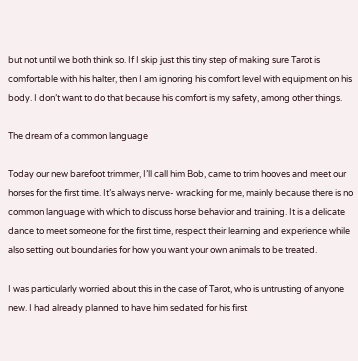but not until we both think so. If I skip just this tiny step of making sure Tarot is comfortable with his halter, then I am ignoring his comfort level with equipment on his body. I don’t want to do that because his comfort is my safety, among other things.

The dream of a common language

Today our new barefoot trimmer, I’ll call him Bob, came to trim hooves and meet our horses for the first time. It’s always nerve- wracking for me, mainly because there is no common language with which to discuss horse behavior and training. It is a delicate dance to meet someone for the first time, respect their learning and experience while also setting out boundaries for how you want your own animals to be treated.

I was particularly worried about this in the case of Tarot, who is untrusting of anyone new. I had already planned to have him sedated for his first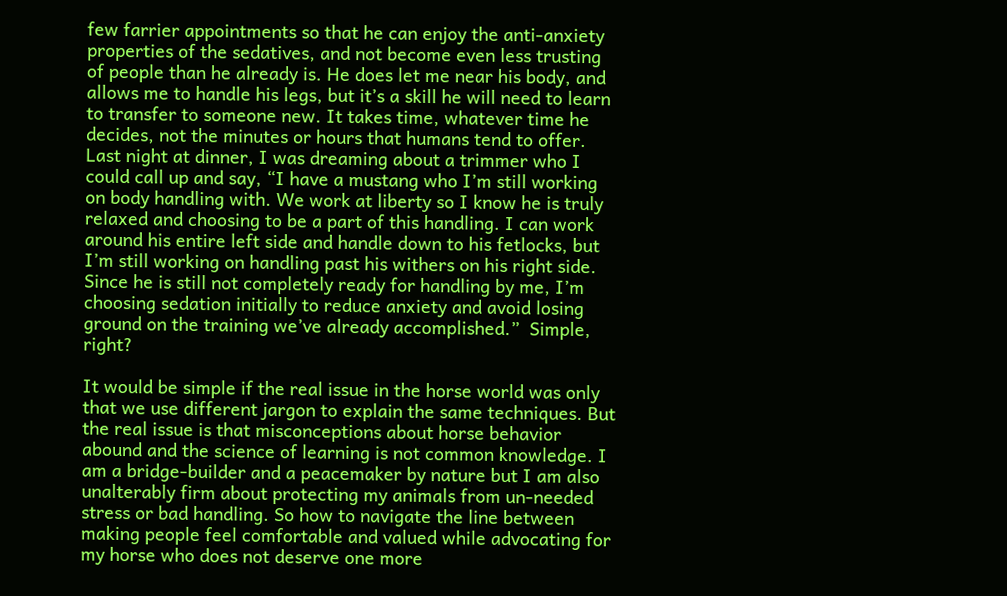few farrier appointments so that he can enjoy the anti-anxiety properties of the sedatives, and not become even less trusting of people than he already is. He does let me near his body, and allows me to handle his legs, but it’s a skill he will need to learn to transfer to someone new. It takes time, whatever time he decides, not the minutes or hours that humans tend to offer. Last night at dinner, I was dreaming about a trimmer who I could call up and say, “I have a mustang who I’m still working on body handling with. We work at liberty so I know he is truly relaxed and choosing to be a part of this handling. I can work around his entire left side and handle down to his fetlocks, but I’m still working on handling past his withers on his right side. Since he is still not completely ready for handling by me, I’m choosing sedation initially to reduce anxiety and avoid losing ground on the training we’ve already accomplished.”  Simple, right?

It would be simple if the real issue in the horse world was only that we use different jargon to explain the same techniques. But the real issue is that misconceptions about horse behavior abound and the science of learning is not common knowledge. I am a bridge-builder and a peacemaker by nature but I am also unalterably firm about protecting my animals from un-needed stress or bad handling. So how to navigate the line between making people feel comfortable and valued while advocating for my horse who does not deserve one more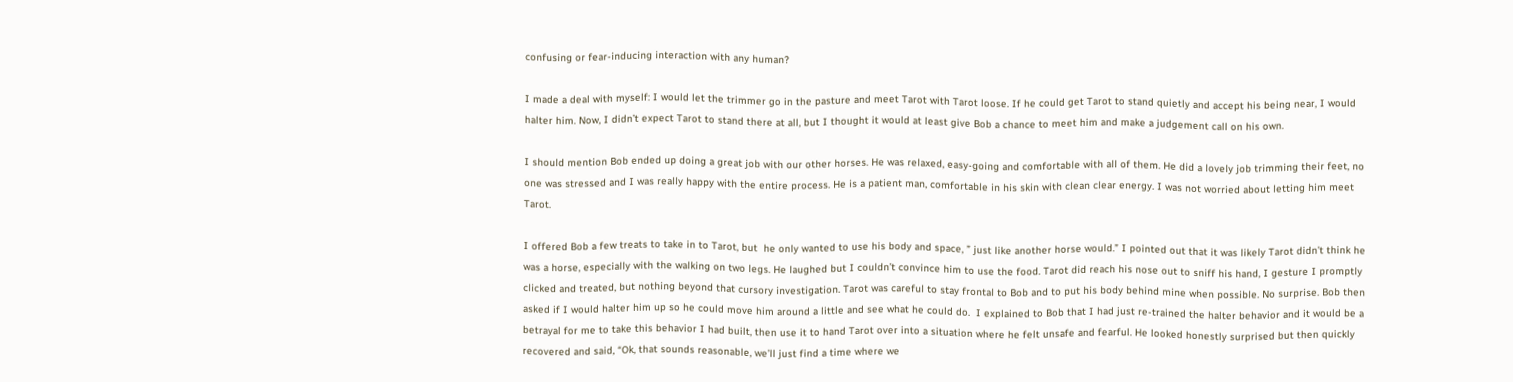confusing or fear-inducing interaction with any human?

I made a deal with myself: I would let the trimmer go in the pasture and meet Tarot with Tarot loose. If he could get Tarot to stand quietly and accept his being near, I would halter him. Now, I didn’t expect Tarot to stand there at all, but I thought it would at least give Bob a chance to meet him and make a judgement call on his own.

I should mention Bob ended up doing a great job with our other horses. He was relaxed, easy-going and comfortable with all of them. He did a lovely job trimming their feet, no one was stressed and I was really happy with the entire process. He is a patient man, comfortable in his skin with clean clear energy. I was not worried about letting him meet Tarot.

I offered Bob a few treats to take in to Tarot, but  he only wanted to use his body and space, ” just like another horse would.” I pointed out that it was likely Tarot didn’t think he was a horse, especially with the walking on two legs. He laughed but I couldn’t convince him to use the food. Tarot did reach his nose out to sniff his hand, I gesture I promptly clicked and treated, but nothing beyond that cursory investigation. Tarot was careful to stay frontal to Bob and to put his body behind mine when possible. No surprise. Bob then asked if I would halter him up so he could move him around a little and see what he could do.  I explained to Bob that I had just re-trained the halter behavior and it would be a betrayal for me to take this behavior I had built, then use it to hand Tarot over into a situation where he felt unsafe and fearful. He looked honestly surprised but then quickly recovered and said, “Ok, that sounds reasonable, we’ll just find a time where we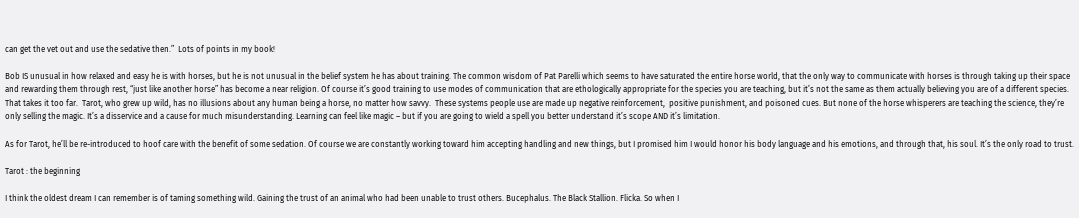can get the vet out and use the sedative then.”  Lots of points in my book!

Bob IS unusual in how relaxed and easy he is with horses, but he is not unusual in the belief system he has about training. The common wisdom of Pat Parelli which seems to have saturated the entire horse world, that the only way to communicate with horses is through taking up their space and rewarding them through rest, “just like another horse” has become a near religion. Of course it’s good training to use modes of communication that are ethologically appropriate for the species you are teaching, but it’s not the same as them actually believing you are of a different species. That takes it too far.  Tarot, who grew up wild, has no illusions about any human being a horse, no matter how savvy.  These systems people use are made up negative reinforcement,  positive punishment, and poisoned cues. But none of the horse whisperers are teaching the science, they’re only selling the magic. It’s a disservice and a cause for much misunderstanding. Learning can feel like magic – but if you are going to wield a spell you better understand it’s scope AND it’s limitation.

As for Tarot, he’ll be re-introduced to hoof care with the benefit of some sedation. Of course we are constantly working toward him accepting handling and new things, but I promised him I would honor his body language and his emotions, and through that, his soul. It’s the only road to trust.

Tarot : the beginning

I think the oldest dream I can remember is of taming something wild. Gaining the trust of an animal who had been unable to trust others. Bucephalus. The Black Stallion. Flicka. So when I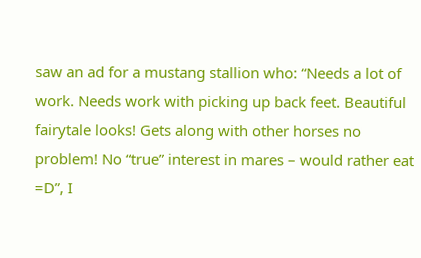saw an ad for a mustang stallion who: “Needs a lot of work. Needs work with picking up back feet. Beautiful fairytale looks! Gets along with other horses no problem! No “true” interest in mares – would rather eat =D”, I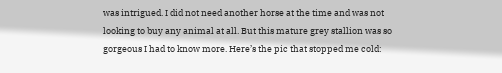was intrigued. I did not need another horse at the time and was not looking to buy any animal at all. But this mature grey stallion was so gorgeous I had to know more. Here’s the pic that stopped me cold: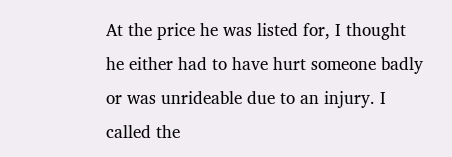At the price he was listed for, I thought he either had to have hurt someone badly or was unrideable due to an injury. I called the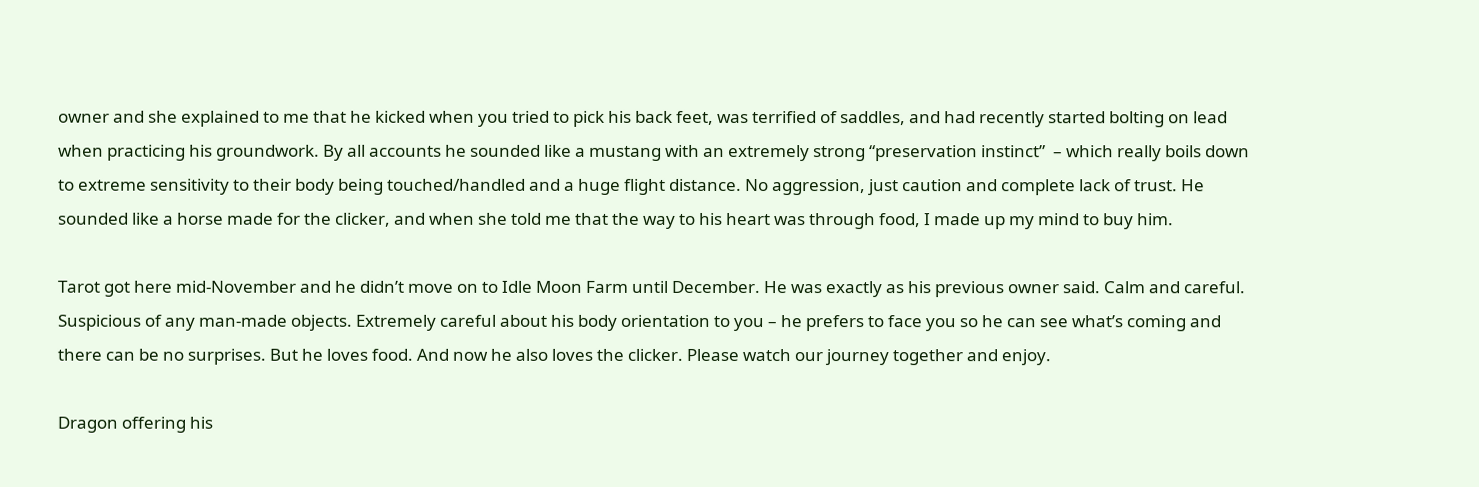owner and she explained to me that he kicked when you tried to pick his back feet, was terrified of saddles, and had recently started bolting on lead when practicing his groundwork. By all accounts he sounded like a mustang with an extremely strong “preservation instinct”  – which really boils down to extreme sensitivity to their body being touched/handled and a huge flight distance. No aggression, just caution and complete lack of trust. He sounded like a horse made for the clicker, and when she told me that the way to his heart was through food, I made up my mind to buy him.

Tarot got here mid-November and he didn’t move on to Idle Moon Farm until December. He was exactly as his previous owner said. Calm and careful. Suspicious of any man-made objects. Extremely careful about his body orientation to you – he prefers to face you so he can see what’s coming and there can be no surprises. But he loves food. And now he also loves the clicker. Please watch our journey together and enjoy.

Dragon offering his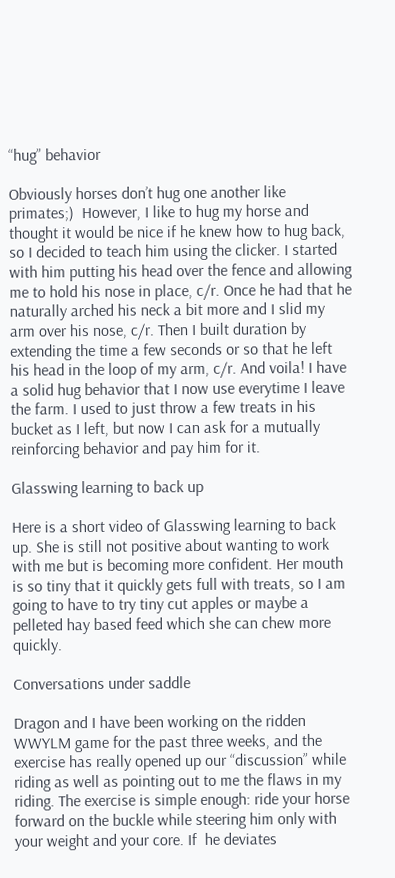“hug” behavior

Obviously horses don’t hug one another like primates;)  However, I like to hug my horse and thought it would be nice if he knew how to hug back, so I decided to teach him using the clicker. I started with him putting his head over the fence and allowing me to hold his nose in place, c/r. Once he had that he naturally arched his neck a bit more and I slid my arm over his nose, c/r. Then I built duration by extending the time a few seconds or so that he left his head in the loop of my arm, c/r. And voila! I have a solid hug behavior that I now use everytime I leave the farm. I used to just throw a few treats in his bucket as I left, but now I can ask for a mutually reinforcing behavior and pay him for it.

Glasswing learning to back up

Here is a short video of Glasswing learning to back up. She is still not positive about wanting to work with me but is becoming more confident. Her mouth is so tiny that it quickly gets full with treats, so I am going to have to try tiny cut apples or maybe a pelleted hay based feed which she can chew more quickly.

Conversations under saddle

Dragon and I have been working on the ridden WWYLM game for the past three weeks, and the exercise has really opened up our “discussion” while riding as well as pointing out to me the flaws in my riding. The exercise is simple enough: ride your horse forward on the buckle while steering him only with your weight and your core. If  he deviates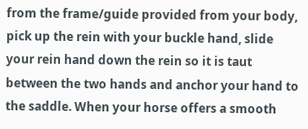from the frame/guide provided from your body, pick up the rein with your buckle hand, slide your rein hand down the rein so it is taut between the two hands and anchor your hand to the saddle. When your horse offers a smooth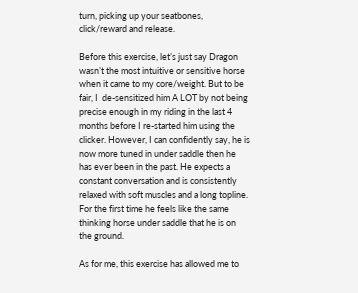turn, picking up your seatbones, click/reward and release.

Before this exercise, let’s just say Dragon wasn’t the most intuitive or sensitive horse when it came to my core/weight. But to be fair, I  de-sensitized him A LOT by not being precise enough in my riding in the last 4 months before I re-started him using the clicker. However, I can confidently say, he is now more tuned in under saddle then he has ever been in the past. He expects a constant conversation and is consistently relaxed with soft muscles and a long topline. For the first time he feels like the same thinking horse under saddle that he is on the ground.

As for me, this exercise has allowed me to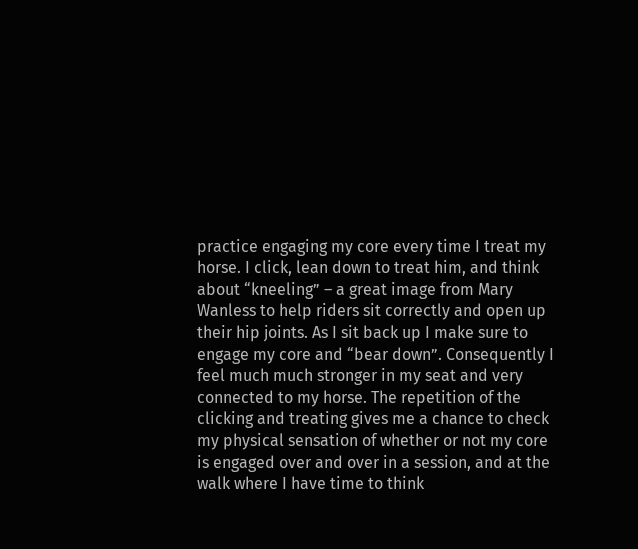practice engaging my core every time I treat my horse. I click, lean down to treat him, and think about “kneeling” – a great image from Mary Wanless to help riders sit correctly and open up their hip joints. As I sit back up I make sure to engage my core and “bear down”. Consequently I feel much much stronger in my seat and very connected to my horse. The repetition of the clicking and treating gives me a chance to check my physical sensation of whether or not my core is engaged over and over in a session, and at the walk where I have time to think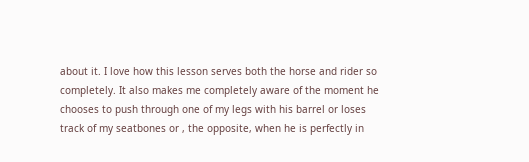about it. I love how this lesson serves both the horse and rider so completely. It also makes me completely aware of the moment he chooses to push through one of my legs with his barrel or loses track of my seatbones or , the opposite, when he is perfectly in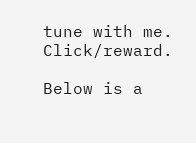tune with me. Click/reward.

Below is a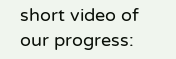short video of our progress: